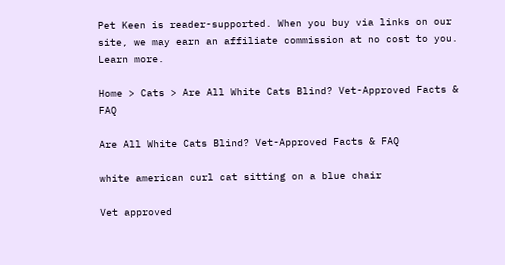Pet Keen is reader-supported. When you buy via links on our site, we may earn an affiliate commission at no cost to you. Learn more.

Home > Cats > Are All White Cats Blind? Vet-Approved Facts & FAQ

Are All White Cats Blind? Vet-Approved Facts & FAQ

white american curl cat sitting on a blue chair

Vet approved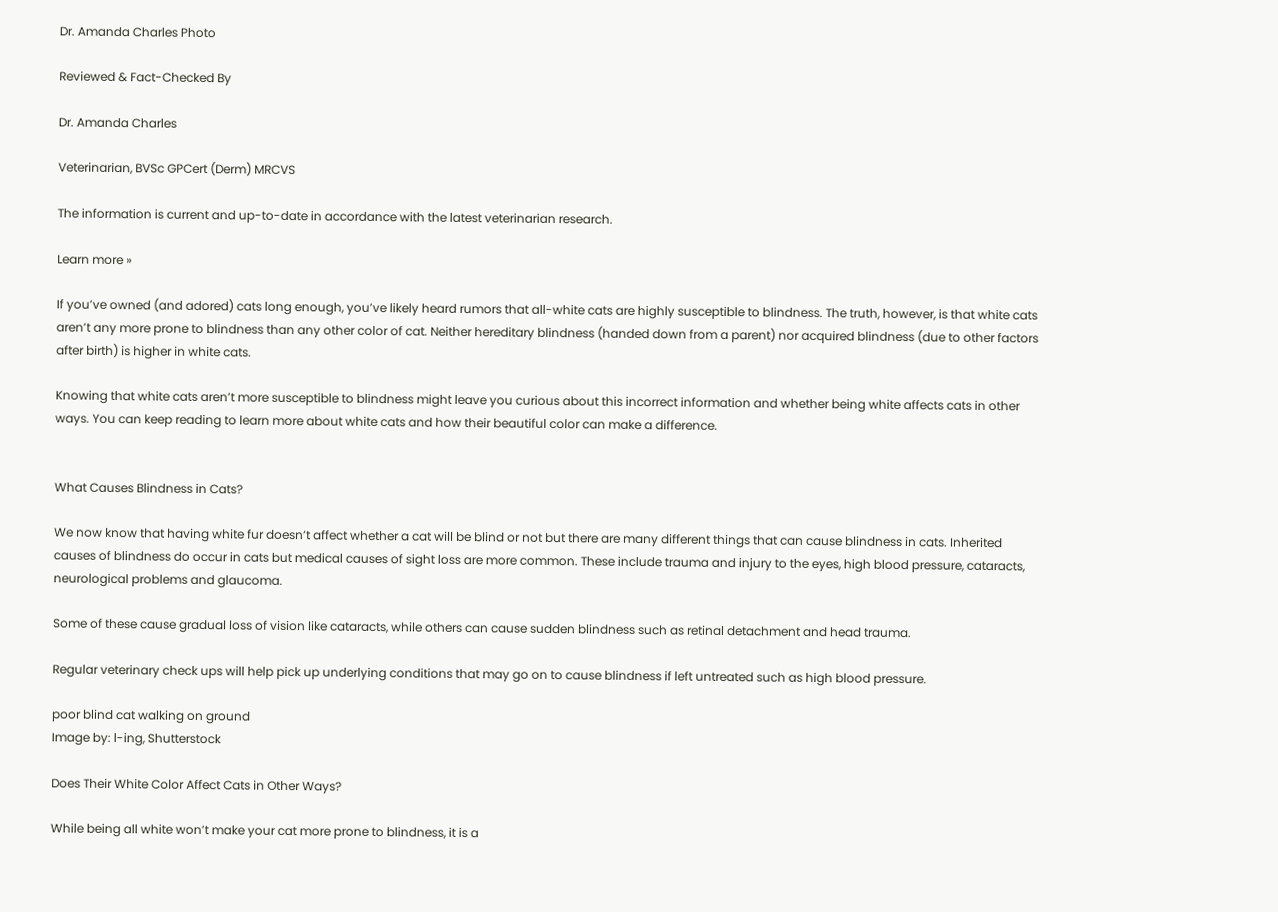Dr. Amanda Charles Photo

Reviewed & Fact-Checked By

Dr. Amanda Charles

Veterinarian, BVSc GPCert (Derm) MRCVS

The information is current and up-to-date in accordance with the latest veterinarian research.

Learn more »

If you’ve owned (and adored) cats long enough, you’ve likely heard rumors that all-white cats are highly susceptible to blindness. The truth, however, is that white cats aren’t any more prone to blindness than any other color of cat. Neither hereditary blindness (handed down from a parent) nor acquired blindness (due to other factors after birth) is higher in white cats.

Knowing that white cats aren’t more susceptible to blindness might leave you curious about this incorrect information and whether being white affects cats in other ways. You can keep reading to learn more about white cats and how their beautiful color can make a difference.


What Causes Blindness in Cats?

We now know that having white fur doesn’t affect whether a cat will be blind or not but there are many different things that can cause blindness in cats. Inherited causes of blindness do occur in cats but medical causes of sight loss are more common. These include trauma and injury to the eyes, high blood pressure, cataracts, neurological problems and glaucoma.

Some of these cause gradual loss of vision like cataracts, while others can cause sudden blindness such as retinal detachment and head trauma.

Regular veterinary check ups will help pick up underlying conditions that may go on to cause blindness if left untreated such as high blood pressure.

poor blind cat walking on ground
Image by: l-ing, Shutterstock

Does Their White Color Affect Cats in Other Ways?

While being all white won’t make your cat more prone to blindness, it is a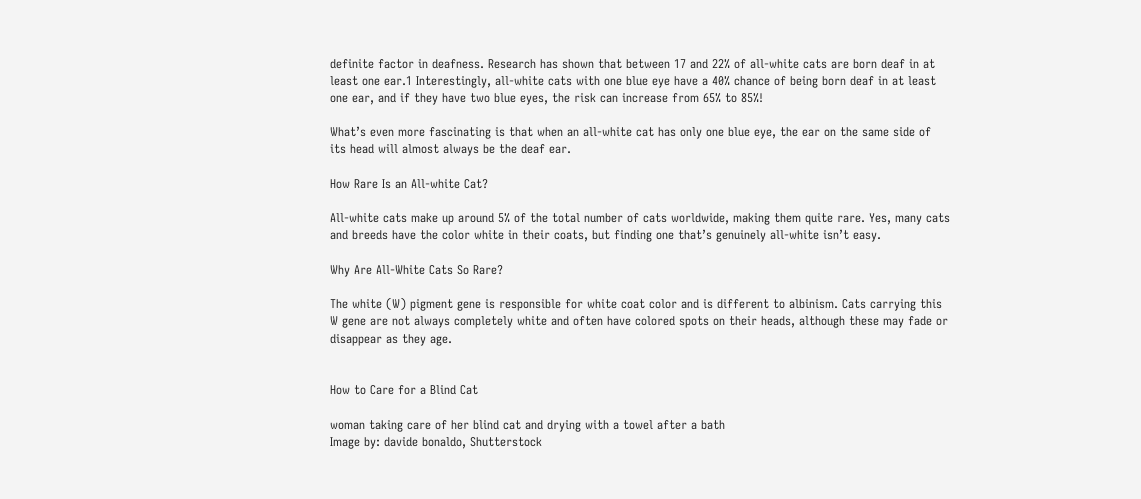definite factor in deafness. Research has shown that between 17 and 22% of all-white cats are born deaf in at least one ear.1 Interestingly, all-white cats with one blue eye have a 40% chance of being born deaf in at least one ear, and if they have two blue eyes, the risk can increase from 65% to 85%!

What’s even more fascinating is that when an all-white cat has only one blue eye, the ear on the same side of its head will almost always be the deaf ear.

How Rare Is an All-white Cat?

All-white cats make up around 5% of the total number of cats worldwide, making them quite rare. Yes, many cats and breeds have the color white in their coats, but finding one that’s genuinely all-white isn’t easy.

Why Are All-White Cats So Rare?

The white (W) pigment gene is responsible for white coat color and is different to albinism. Cats carrying this W gene are not always completely white and often have colored spots on their heads, although these may fade or disappear as they age.


How to Care for a Blind Cat

woman taking care of her blind cat and drying with a towel after a bath
Image by: davide bonaldo, Shutterstock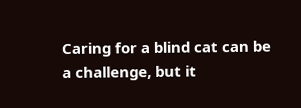Caring for a blind cat can be a challenge, but it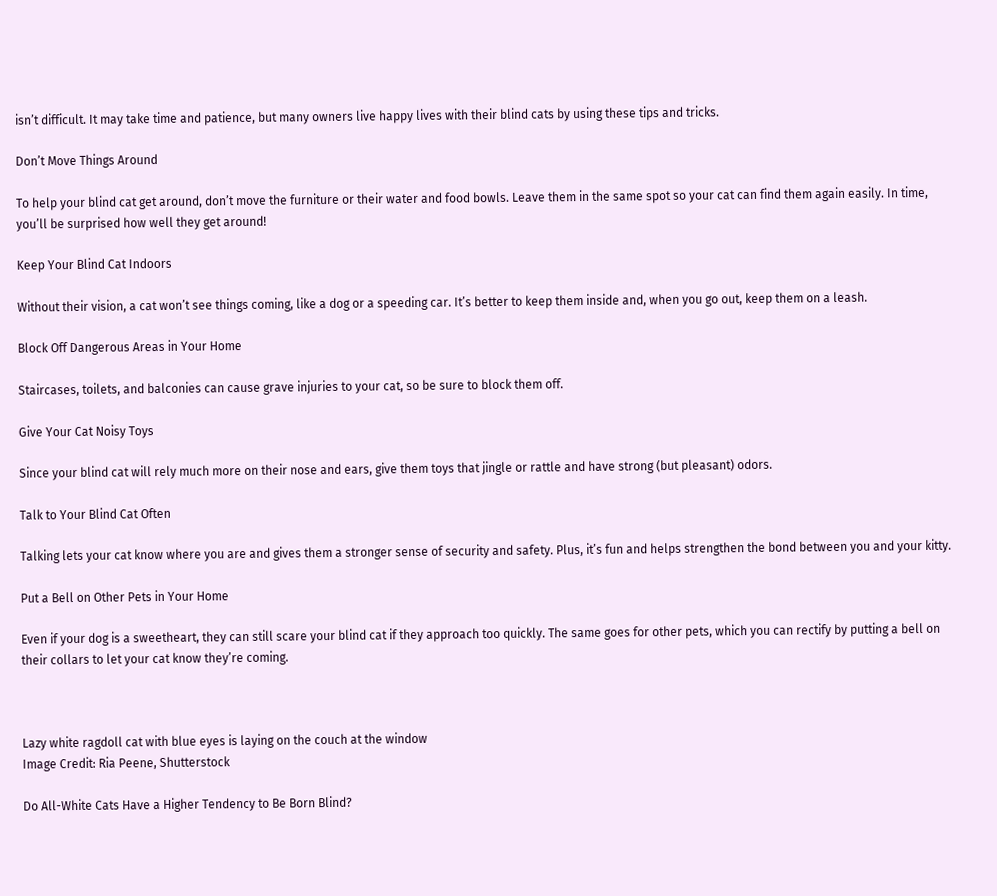isn’t difficult. It may take time and patience, but many owners live happy lives with their blind cats by using these tips and tricks.

Don’t Move Things Around

To help your blind cat get around, don’t move the furniture or their water and food bowls. Leave them in the same spot so your cat can find them again easily. In time, you’ll be surprised how well they get around!

Keep Your Blind Cat Indoors

Without their vision, a cat won’t see things coming, like a dog or a speeding car. It’s better to keep them inside and, when you go out, keep them on a leash.

Block Off Dangerous Areas in Your Home

Staircases, toilets, and balconies can cause grave injuries to your cat, so be sure to block them off.

Give Your Cat Noisy Toys

Since your blind cat will rely much more on their nose and ears, give them toys that jingle or rattle and have strong (but pleasant) odors.

Talk to Your Blind Cat Often

Talking lets your cat know where you are and gives them a stronger sense of security and safety. Plus, it’s fun and helps strengthen the bond between you and your kitty.

Put a Bell on Other Pets in Your Home

Even if your dog is a sweetheart, they can still scare your blind cat if they approach too quickly. The same goes for other pets, which you can rectify by putting a bell on their collars to let your cat know they’re coming.



Lazy white ragdoll cat with blue eyes is laying on the couch at the window
Image Credit: Ria Peene, Shutterstock

Do All-White Cats Have a Higher Tendency to Be Born Blind?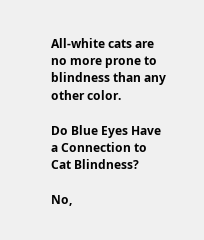All-white cats are no more prone to blindness than any other color.

Do Blue Eyes Have a Connection to Cat Blindness?

No,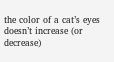the color of a cat’s eyes doesn’t increase (or decrease)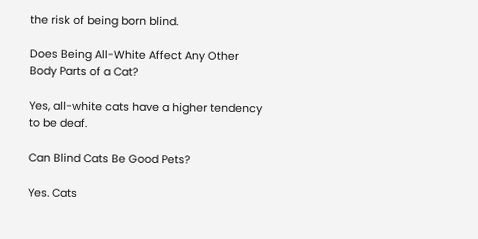the risk of being born blind.

Does Being All-White Affect Any Other Body Parts of a Cat?

Yes, all-white cats have a higher tendency to be deaf.

Can Blind Cats Be Good Pets?

Yes. Cats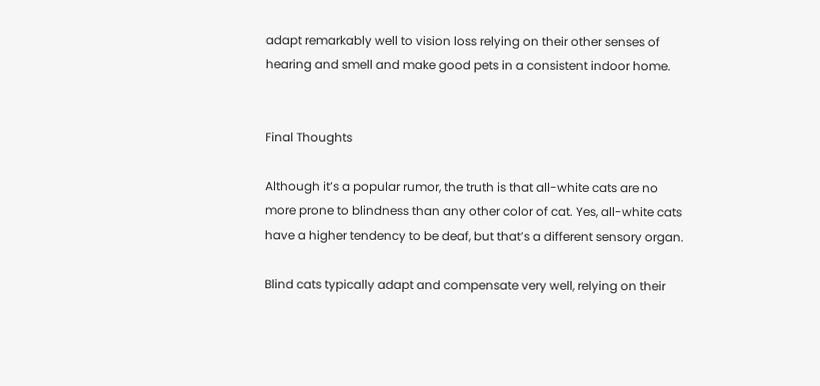adapt remarkably well to vision loss relying on their other senses of hearing and smell and make good pets in a consistent indoor home.


Final Thoughts

Although it’s a popular rumor, the truth is that all-white cats are no more prone to blindness than any other color of cat. Yes, all-white cats have a higher tendency to be deaf, but that’s a different sensory organ.

Blind cats typically adapt and compensate very well, relying on their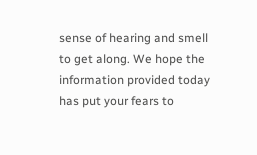sense of hearing and smell to get along. We hope the information provided today has put your fears to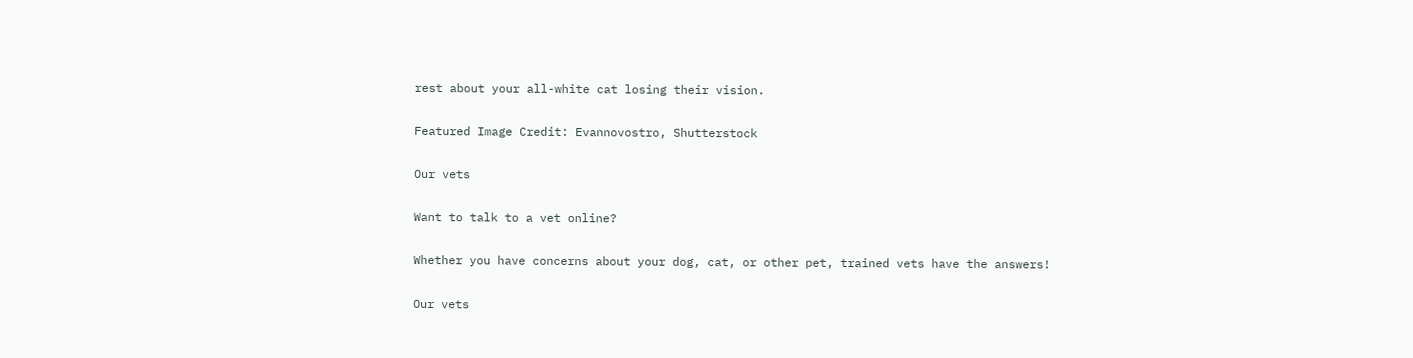rest about your all-white cat losing their vision.

Featured Image Credit: Evannovostro, Shutterstock

Our vets

Want to talk to a vet online?

Whether you have concerns about your dog, cat, or other pet, trained vets have the answers!

Our vets